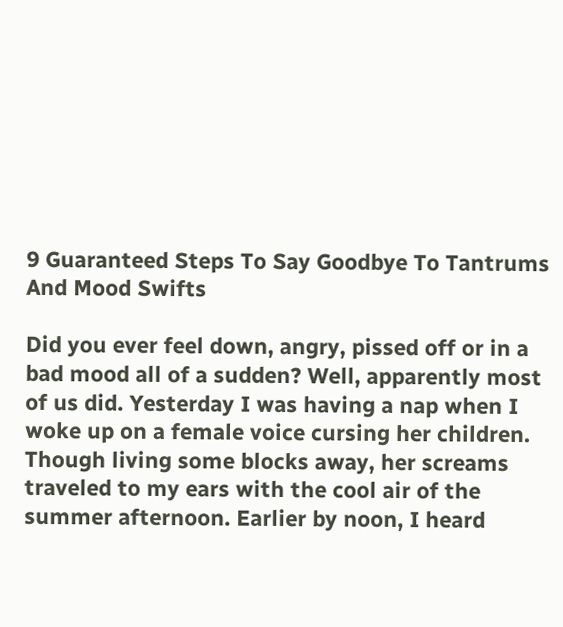9 Guaranteed Steps To Say Goodbye To Tantrums And Mood Swifts

Did you ever feel down, angry, pissed off or in a bad mood all of a sudden? Well, apparently most of us did. Yesterday I was having a nap when I woke up on a female voice cursing her children. Though living some blocks away, her screams traveled to my ears with the cool air of the summer afternoon. Earlier by noon, I heard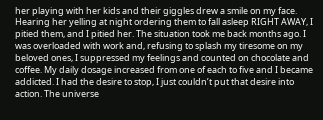her playing with her kids and their giggles drew a smile on my face. Hearing her yelling at night ordering them to fall asleep RIGHT AWAY, I pitied them, and I pitied her. The situation took me back months ago. I was overloaded with work and, refusing to splash my tiresome on my beloved ones, I suppressed my feelings and counted on chocolate and coffee. My daily dosage increased from one of each to five and I became addicted. I had the desire to stop, I just couldn’t put that desire into action. The universe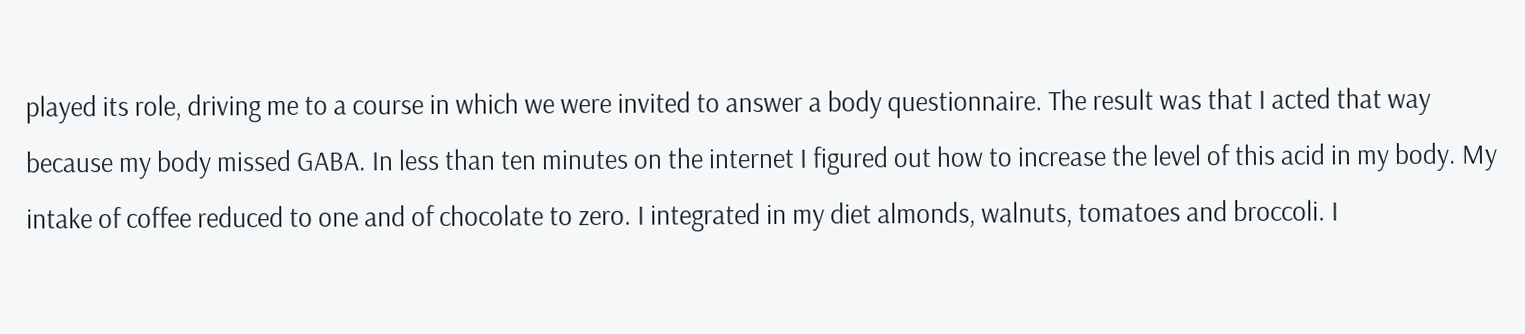played its role, driving me to a course in which we were invited to answer a body questionnaire. The result was that I acted that way because my body missed GABA. In less than ten minutes on the internet I figured out how to increase the level of this acid in my body. My intake of coffee reduced to one and of chocolate to zero. I integrated in my diet almonds, walnuts, tomatoes and broccoli. I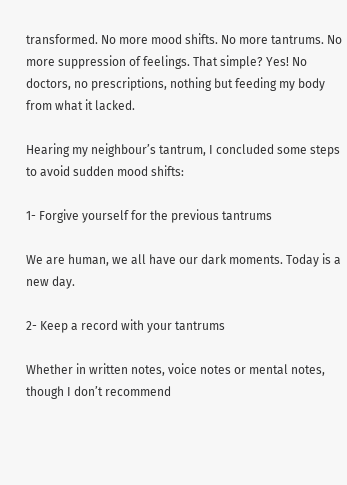transformed. No more mood shifts. No more tantrums. No more suppression of feelings. That simple? Yes! No doctors, no prescriptions, nothing but feeding my body from what it lacked.

Hearing my neighbour’s tantrum, I concluded some steps to avoid sudden mood shifts:

1- Forgive yourself for the previous tantrums

We are human, we all have our dark moments. Today is a new day.

2- Keep a record with your tantrums

Whether in written notes, voice notes or mental notes, though I don’t recommend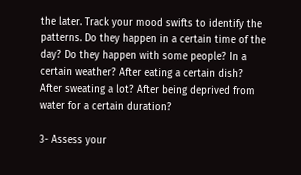the later. Track your mood swifts to identify the patterns. Do they happen in a certain time of the day? Do they happen with some people? In a certain weather? After eating a certain dish? After sweating a lot? After being deprived from water for a certain duration?

3- Assess your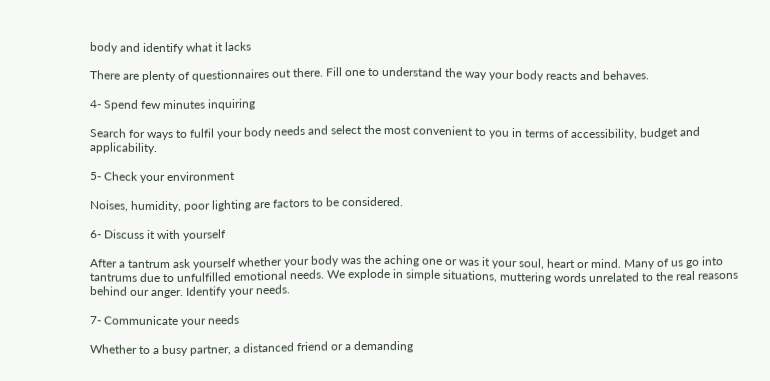body and identify what it lacks

There are plenty of questionnaires out there. Fill one to understand the way your body reacts and behaves.

4- Spend few minutes inquiring

Search for ways to fulfil your body needs and select the most convenient to you in terms of accessibility, budget and applicability.

5- Check your environment

Noises, humidity, poor lighting are factors to be considered.

6- Discuss it with yourself

After a tantrum ask yourself whether your body was the aching one or was it your soul, heart or mind. Many of us go into tantrums due to unfulfilled emotional needs. We explode in simple situations, muttering words unrelated to the real reasons behind our anger. Identify your needs.

7- Communicate your needs

Whether to a busy partner, a distanced friend or a demanding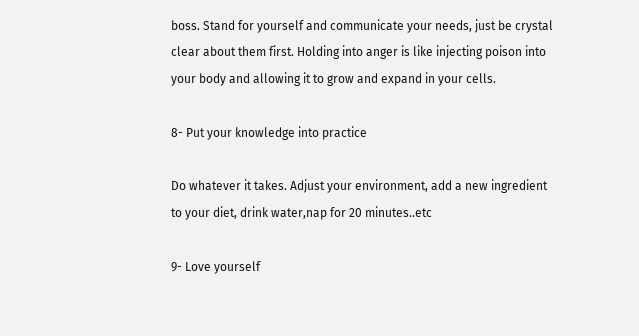boss. Stand for yourself and communicate your needs, just be crystal clear about them first. Holding into anger is like injecting poison into your body and allowing it to grow and expand in your cells.

8- Put your knowledge into practice

Do whatever it takes. Adjust your environment, add a new ingredient to your diet, drink water,nap for 20 minutes..etc

9- Love yourself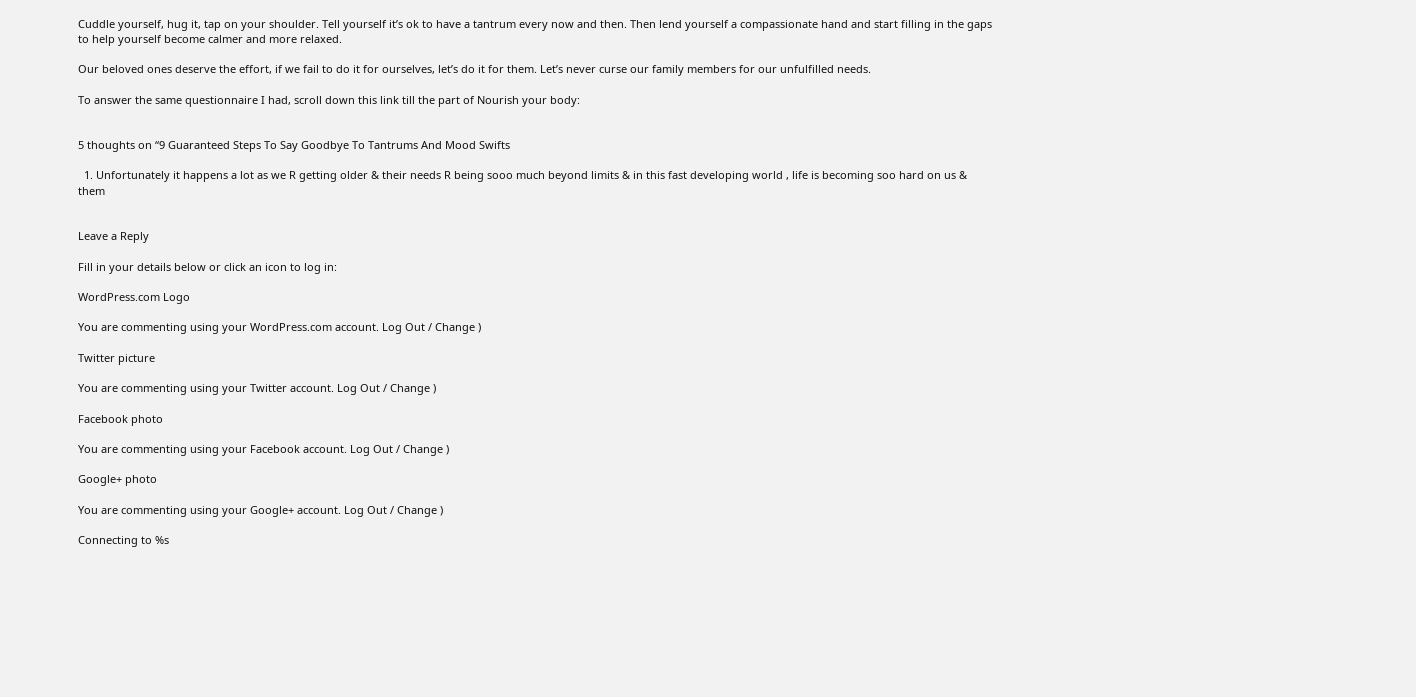Cuddle yourself, hug it, tap on your shoulder. Tell yourself it’s ok to have a tantrum every now and then. Then lend yourself a compassionate hand and start filling in the gaps to help yourself become calmer and more relaxed.

Our beloved ones deserve the effort, if we fail to do it for ourselves, let’s do it for them. Let’s never curse our family members for our unfulfilled needs.

To answer the same questionnaire I had, scroll down this link till the part of Nourish your body:


5 thoughts on “9 Guaranteed Steps To Say Goodbye To Tantrums And Mood Swifts

  1. Unfortunately it happens a lot as we R getting older & their needs R being sooo much beyond limits & in this fast developing world , life is becoming soo hard on us & them


Leave a Reply

Fill in your details below or click an icon to log in:

WordPress.com Logo

You are commenting using your WordPress.com account. Log Out / Change )

Twitter picture

You are commenting using your Twitter account. Log Out / Change )

Facebook photo

You are commenting using your Facebook account. Log Out / Change )

Google+ photo

You are commenting using your Google+ account. Log Out / Change )

Connecting to %s